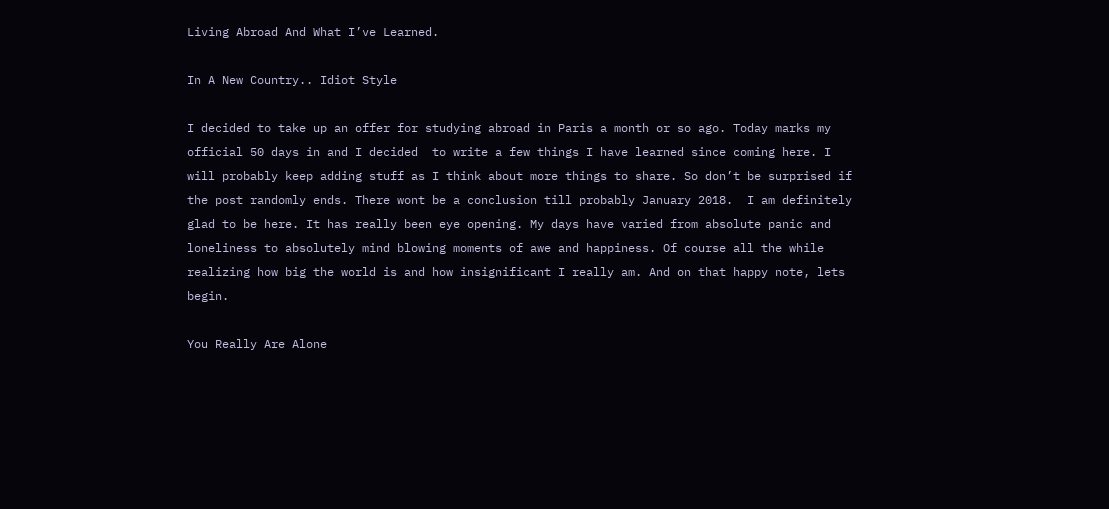Living Abroad And What I’ve Learned.

In A New Country.. Idiot Style

I decided to take up an offer for studying abroad in Paris a month or so ago. Today marks my official 50 days in and I decided  to write a few things I have learned since coming here. I will probably keep adding stuff as I think about more things to share. So don’t be surprised if the post randomly ends. There wont be a conclusion till probably January 2018.  I am definitely glad to be here. It has really been eye opening. My days have varied from absolute panic and loneliness to absolutely mind blowing moments of awe and happiness. Of course all the while realizing how big the world is and how insignificant I really am. And on that happy note, lets begin.

You Really Are Alone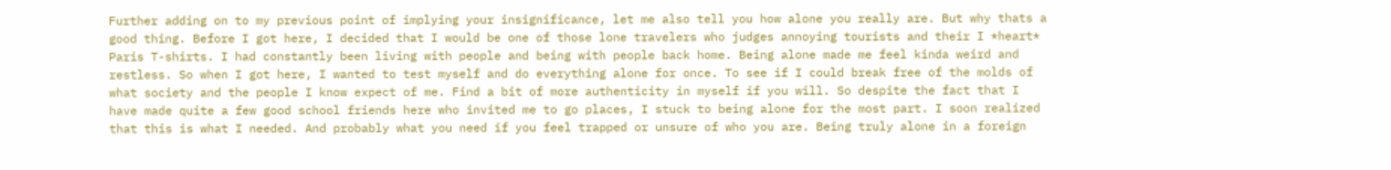Further adding on to my previous point of implying your insignificance, let me also tell you how alone you really are. But why thats a good thing. Before I got here, I decided that I would be one of those lone travelers who judges annoying tourists and their I *heart* Paris T-shirts. I had constantly been living with people and being with people back home. Being alone made me feel kinda weird and restless. So when I got here, I wanted to test myself and do everything alone for once. To see if I could break free of the molds of what society and the people I know expect of me. Find a bit of more authenticity in myself if you will. So despite the fact that I have made quite a few good school friends here who invited me to go places, I stuck to being alone for the most part. I soon realized that this is what I needed. And probably what you need if you feel trapped or unsure of who you are. Being truly alone in a foreign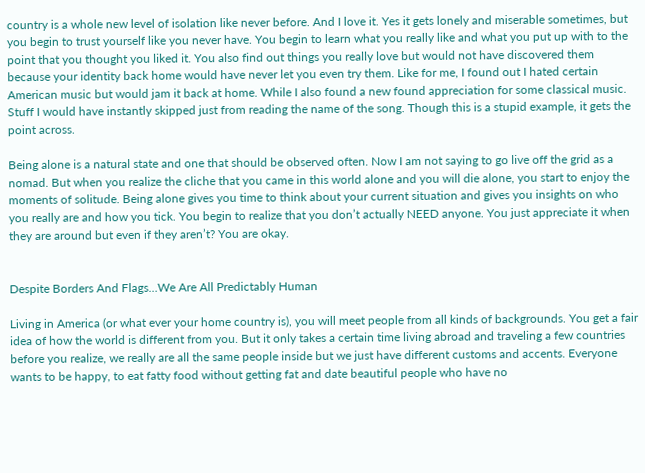country is a whole new level of isolation like never before. And I love it. Yes it gets lonely and miserable sometimes, but you begin to trust yourself like you never have. You begin to learn what you really like and what you put up with to the point that you thought you liked it. You also find out things you really love but would not have discovered them because your identity back home would have never let you even try them. Like for me, I found out I hated certain American music but would jam it back at home. While I also found a new found appreciation for some classical music. Stuff I would have instantly skipped just from reading the name of the song. Though this is a stupid example, it gets the point across.

Being alone is a natural state and one that should be observed often. Now I am not saying to go live off the grid as a nomad. But when you realize the cliche that you came in this world alone and you will die alone, you start to enjoy the moments of solitude. Being alone gives you time to think about your current situation and gives you insights on who you really are and how you tick. You begin to realize that you don’t actually NEED anyone. You just appreciate it when they are around but even if they aren’t? You are okay.


Despite Borders And Flags…We Are All Predictably Human

Living in America (or what ever your home country is), you will meet people from all kinds of backgrounds. You get a fair idea of how the world is different from you. But it only takes a certain time living abroad and traveling a few countries before you realize, we really are all the same people inside but we just have different customs and accents. Everyone wants to be happy, to eat fatty food without getting fat and date beautiful people who have no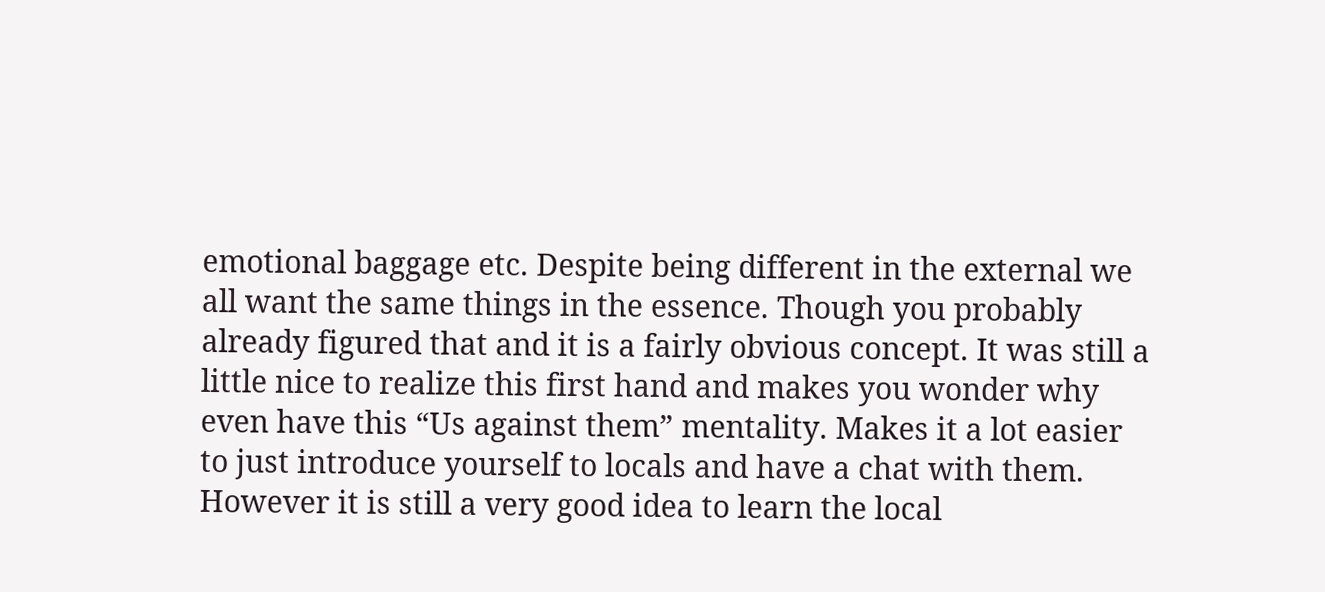emotional baggage etc. Despite being different in the external we all want the same things in the essence. Though you probably already figured that and it is a fairly obvious concept. It was still a little nice to realize this first hand and makes you wonder why even have this “Us against them” mentality. Makes it a lot easier to just introduce yourself to locals and have a chat with them. However it is still a very good idea to learn the local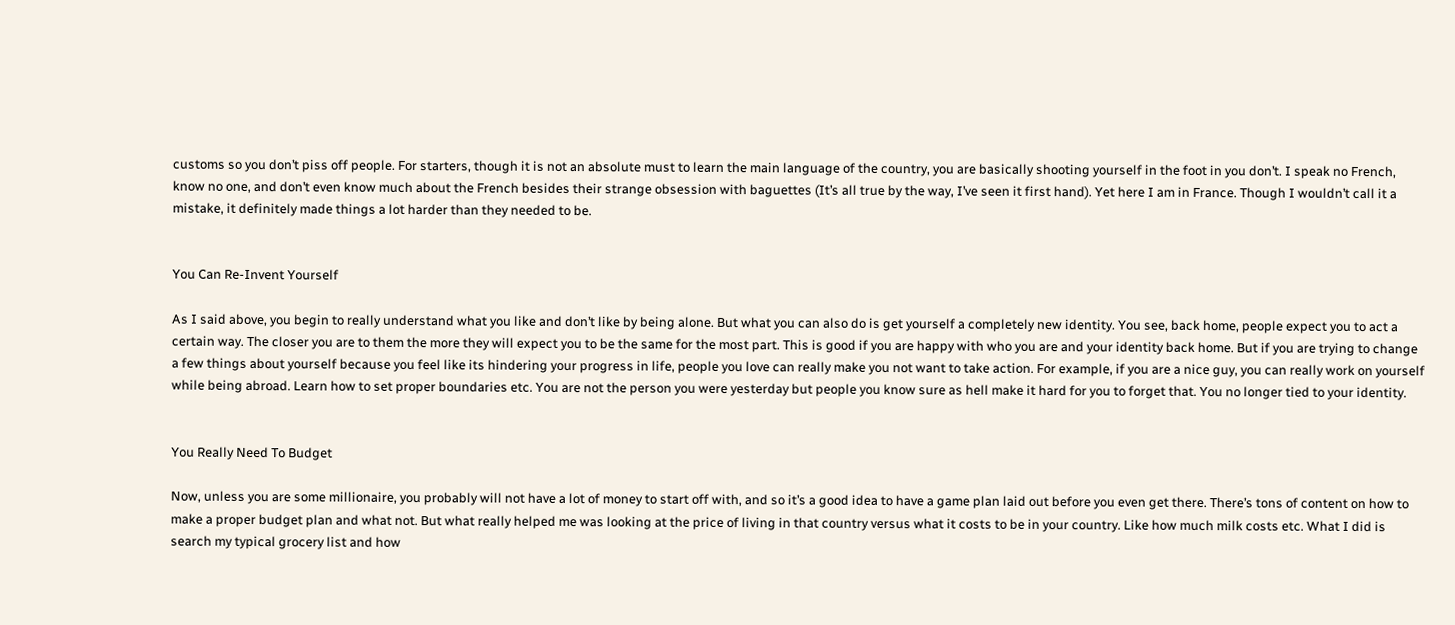customs so you don’t piss off people. For starters, though it is not an absolute must to learn the main language of the country, you are basically shooting yourself in the foot in you don’t. I speak no French, know no one, and don’t even know much about the French besides their strange obsession with baguettes (It’s all true by the way, I’ve seen it first hand). Yet here I am in France. Though I wouldn’t call it a mistake, it definitely made things a lot harder than they needed to be.


You Can Re-Invent Yourself

As I said above, you begin to really understand what you like and don’t like by being alone. But what you can also do is get yourself a completely new identity. You see, back home, people expect you to act a certain way. The closer you are to them the more they will expect you to be the same for the most part. This is good if you are happy with who you are and your identity back home. But if you are trying to change a few things about yourself because you feel like its hindering your progress in life, people you love can really make you not want to take action. For example, if you are a nice guy, you can really work on yourself while being abroad. Learn how to set proper boundaries etc. You are not the person you were yesterday but people you know sure as hell make it hard for you to forget that. You no longer tied to your identity.


You Really Need To Budget

Now, unless you are some millionaire, you probably will not have a lot of money to start off with, and so it’s a good idea to have a game plan laid out before you even get there. There’s tons of content on how to make a proper budget plan and what not. But what really helped me was looking at the price of living in that country versus what it costs to be in your country. Like how much milk costs etc. What I did is search my typical grocery list and how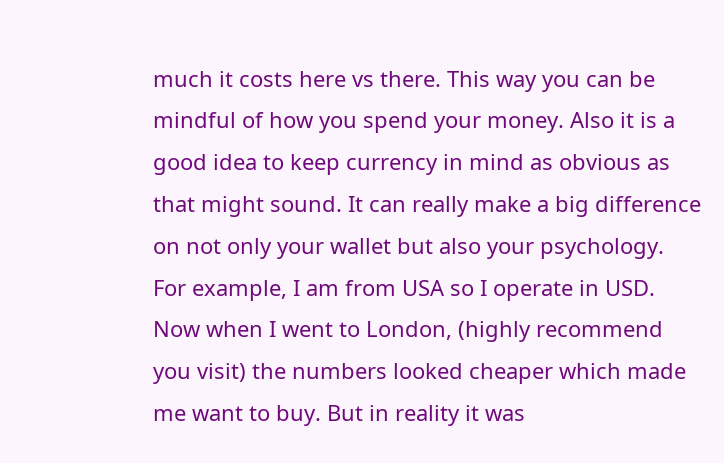much it costs here vs there. This way you can be mindful of how you spend your money. Also it is a good idea to keep currency in mind as obvious as that might sound. It can really make a big difference on not only your wallet but also your psychology. For example, I am from USA so I operate in USD. Now when I went to London, (highly recommend you visit) the numbers looked cheaper which made me want to buy. But in reality it was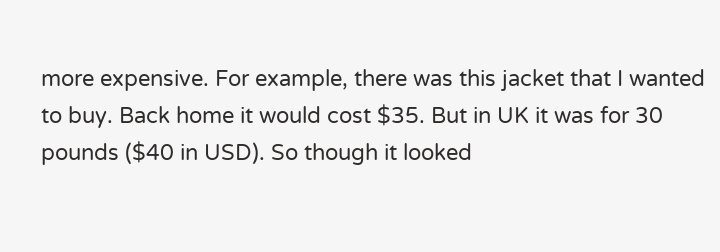more expensive. For example, there was this jacket that I wanted to buy. Back home it would cost $35. But in UK it was for 30 pounds ($40 in USD). So though it looked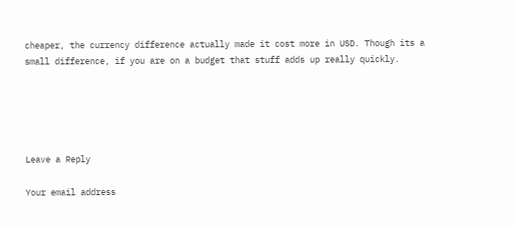cheaper, the currency difference actually made it cost more in USD. Though its a small difference, if you are on a budget that stuff adds up really quickly.





Leave a Reply

Your email address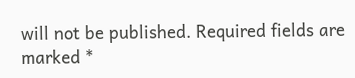will not be published. Required fields are marked *